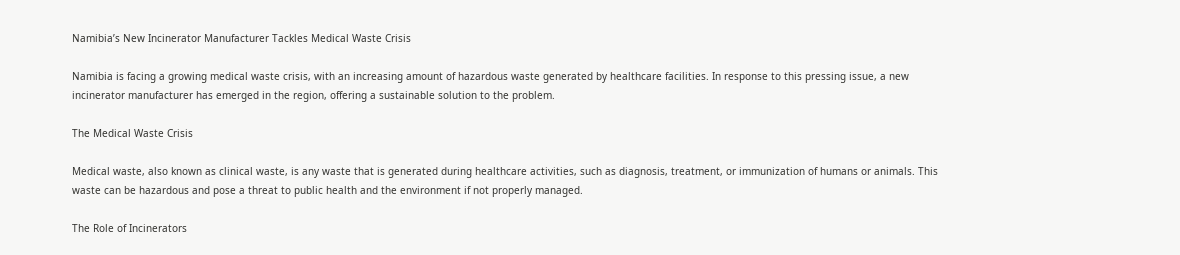Namibia’s New Incinerator Manufacturer Tackles Medical Waste Crisis

Namibia is facing a growing medical waste crisis, with an increasing amount of hazardous waste generated by healthcare facilities. In response to this pressing issue, a new incinerator manufacturer has emerged in the region, offering a sustainable solution to the problem.

The Medical Waste Crisis

Medical waste, also known as clinical waste, is any waste that is generated during healthcare activities, such as diagnosis, treatment, or immunization of humans or animals. This waste can be hazardous and pose a threat to public health and the environment if not properly managed.

The Role of Incinerators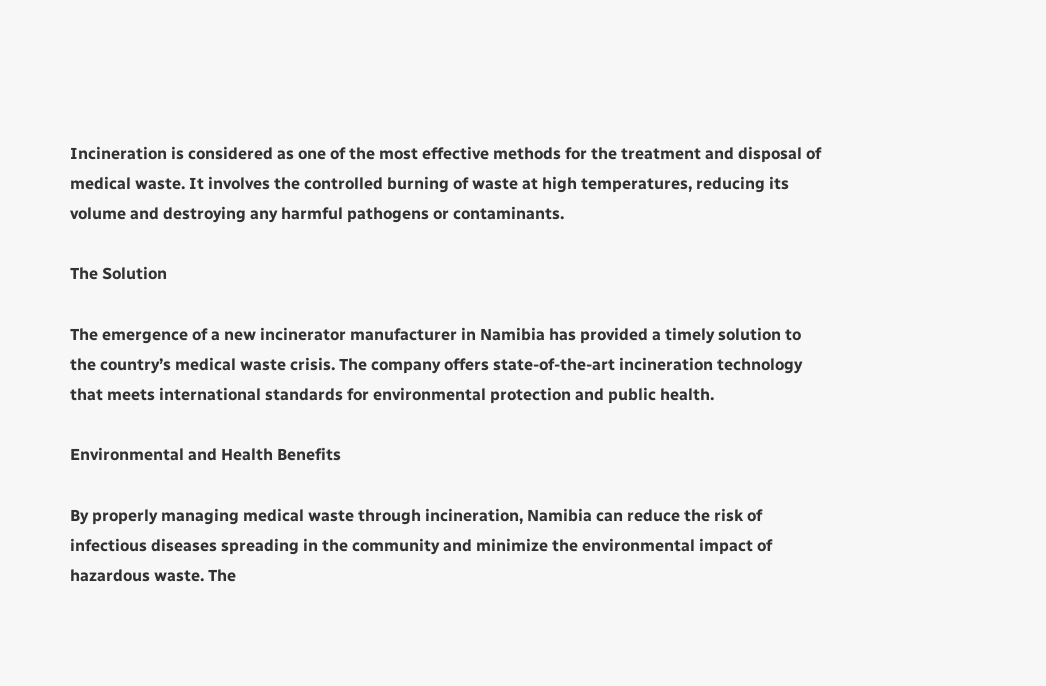Incineration is considered as one of the most effective methods for the treatment and disposal of medical waste. It involves the controlled burning of waste at high temperatures, reducing its volume and destroying any harmful pathogens or contaminants.

The Solution

The emergence of a new incinerator manufacturer in Namibia has provided a timely solution to the country’s medical waste crisis. The company offers state-of-the-art incineration technology that meets international standards for environmental protection and public health.

Environmental and Health Benefits

By properly managing medical waste through incineration, Namibia can reduce the risk of infectious diseases spreading in the community and minimize the environmental impact of hazardous waste. The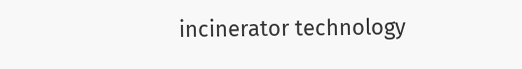incinerator technology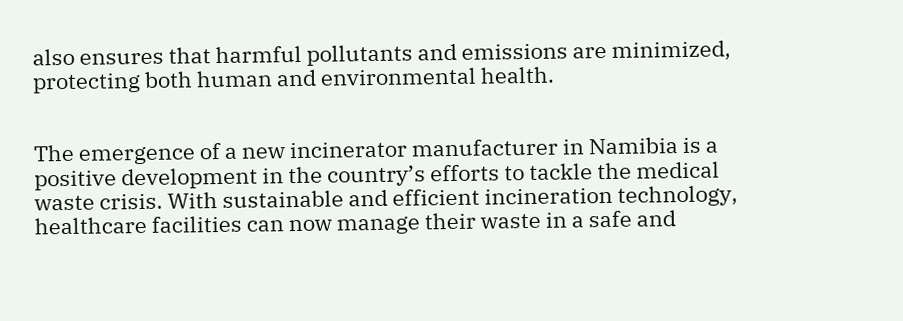also ensures that harmful pollutants and emissions are minimized, protecting both human and environmental health.


The emergence of a new incinerator manufacturer in Namibia is a positive development in the country’s efforts to tackle the medical waste crisis. With sustainable and efficient incineration technology, healthcare facilities can now manage their waste in a safe and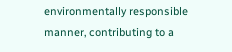environmentally responsible manner, contributing to a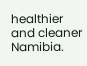healthier and cleaner Namibia.